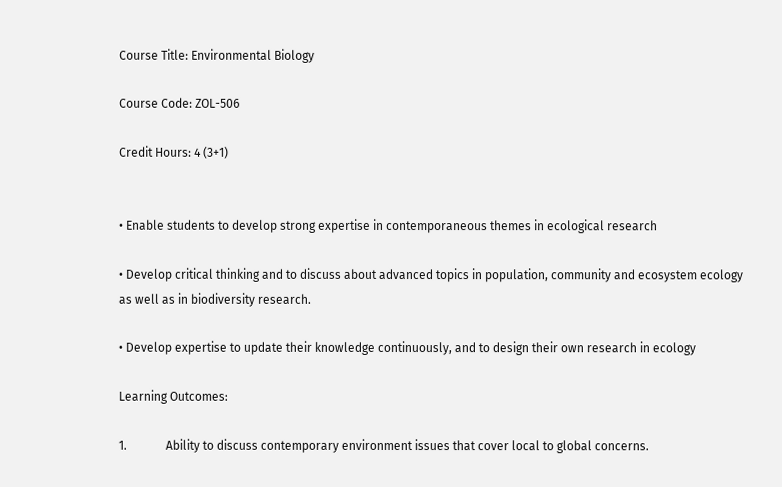Course Title: Environmental Biology

Course Code: ZOL-506

Credit Hours: 4 (3+1)


• Enable students to develop strong expertise in contemporaneous themes in ecological research

• Develop critical thinking and to discuss about advanced topics in population, community and ecosystem ecology as well as in biodiversity research.

• Develop expertise to update their knowledge continuously, and to design their own research in ecology

Learning Outcomes:

1.             Ability to discuss contemporary environment issues that cover local to global concerns.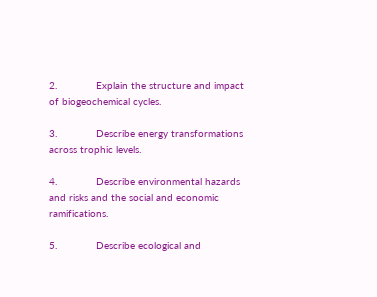2.             Explain the structure and impact of biogeochemical cycles.

3.             Describe energy transformations across trophic levels.

4.             Describe environmental hazards and risks and the social and economic ramifications.

5.             Describe ecological and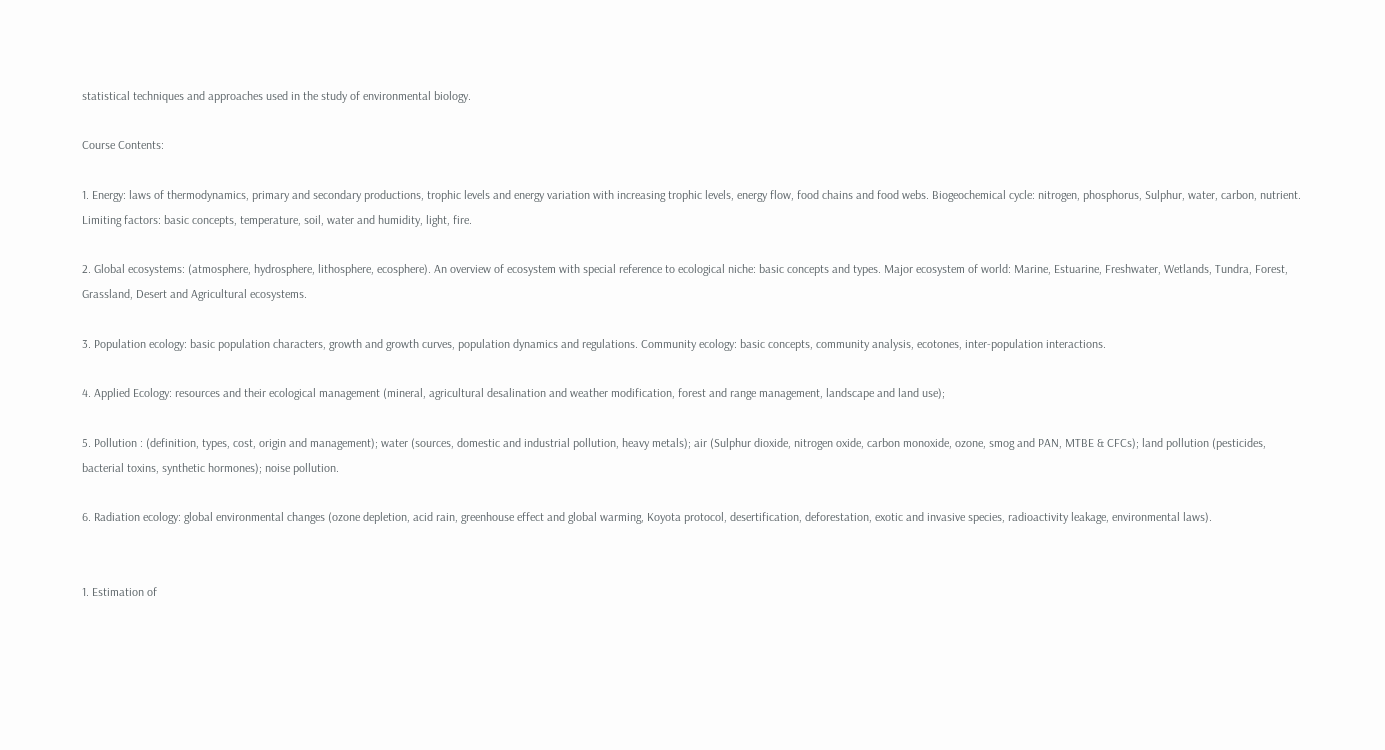statistical techniques and approaches used in the study of environmental biology.

Course Contents:

1. Energy: laws of thermodynamics, primary and secondary productions, trophic levels and energy variation with increasing trophic levels, energy flow, food chains and food webs. Biogeochemical cycle: nitrogen, phosphorus, Sulphur, water, carbon, nutrient. Limiting factors: basic concepts, temperature, soil, water and humidity, light, fire.

2. Global ecosystems: (atmosphere, hydrosphere, lithosphere, ecosphere). An overview of ecosystem with special reference to ecological niche: basic concepts and types. Major ecosystem of world: Marine, Estuarine, Freshwater, Wetlands, Tundra, Forest, Grassland, Desert and Agricultural ecosystems.

3. Population ecology: basic population characters, growth and growth curves, population dynamics and regulations. Community ecology: basic concepts, community analysis, ecotones, inter-population interactions.

4. Applied Ecology: resources and their ecological management (mineral, agricultural desalination and weather modification, forest and range management, landscape and land use);

5. Pollution : (definition, types, cost, origin and management); water (sources, domestic and industrial pollution, heavy metals); air (Sulphur dioxide, nitrogen oxide, carbon monoxide, ozone, smog and PAN, MTBE & CFCs); land pollution (pesticides, bacterial toxins, synthetic hormones); noise pollution.

6. Radiation ecology: global environmental changes (ozone depletion, acid rain, greenhouse effect and global warming, Koyota protocol, desertification, deforestation, exotic and invasive species, radioactivity leakage, environmental laws).


1. Estimation of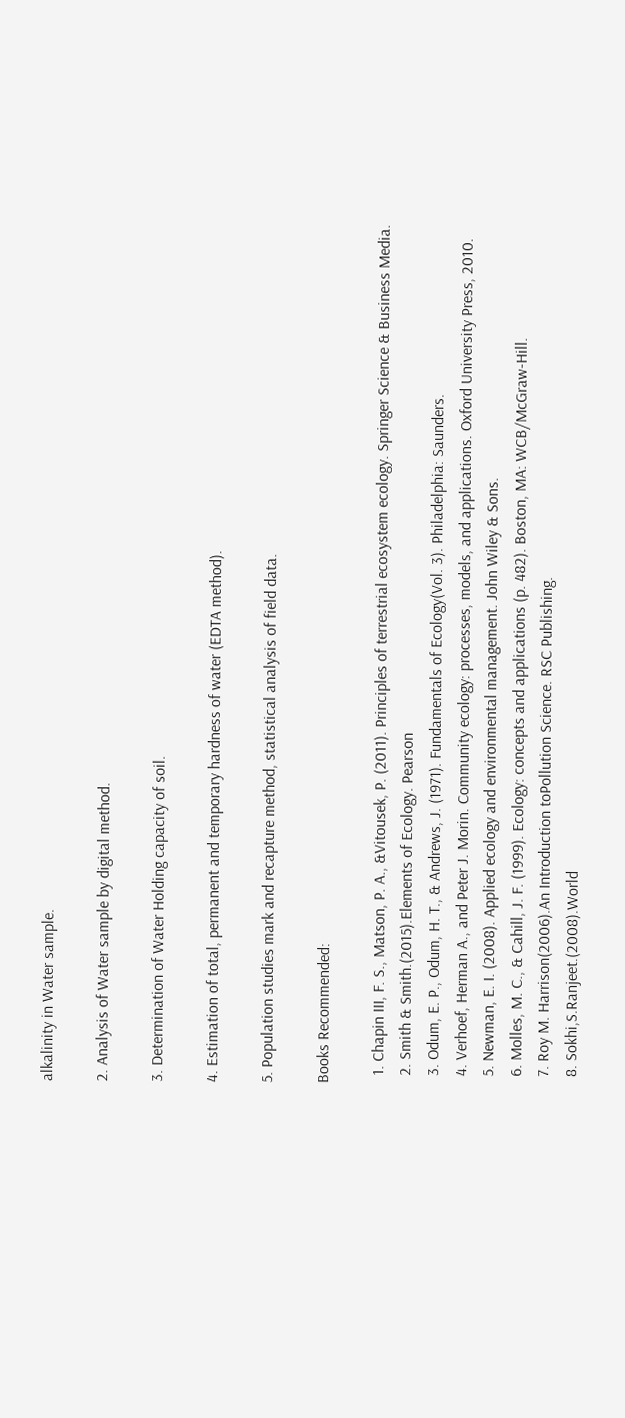alkalinity in Water sample.

2. Analysis of Water sample by digital method.

3. Determination of Water Holding capacity of soil.

4. Estimation of total, permanent and temporary hardness of water (EDTA method).

5. Population studies mark and recapture method, statistical analysis of field data.

Books Recommended:

  1. Chapin III, F. S., Matson, P. A., &Vitousek, P. (2011). Principles of terrestrial ecosystem ecology. Springer Science & Business Media.
  2. Smith & Smith.(2015).Elements of Ecology. Pearson
  3. Odum, E. P., Odum, H. T., & Andrews, J. (1971). Fundamentals of Ecology(Vol. 3). Philadelphia: Saunders.
  4. Verhoef, Herman A., and Peter J. Morin. Community ecology: processes, models, and applications. Oxford University Press, 2010.
  5. Newman, E. I. (2008). Applied ecology and environmental management. John Wiley & Sons.
  6. Molles, M. C., & Cahill, J. F. (1999). Ecology: concepts and applications (p. 482). Boston, MA: WCB/McGraw-Hill.
  7. Roy M. Harrison(2006).An Introduction toPollution Science. RSC Publishing.
  8. Sokhi,S.Ranjeet.(2008).World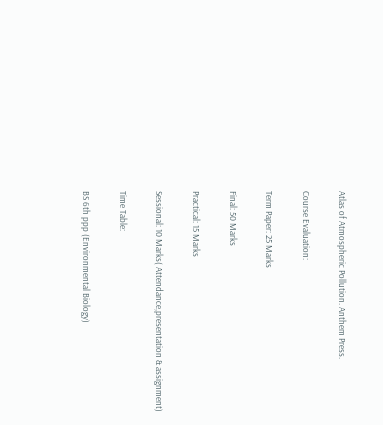Atlas of Atmospheric Pollution. Anthem Press.

Course Evaluation:

Term Paper: 25 Marks

Final: 50 Marks

Practical: 15 Marks

Sessional: 10 Marks( Attendance,presentation & assignment)

Time Table:

BS 6th ppp (Environmental Biology)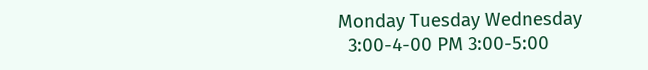Monday Tuesday Wednesday
  3:00-4-00 PM 3:00-5:00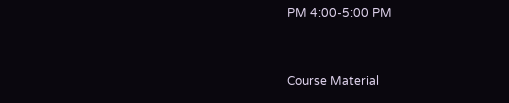PM 4:00-5:00 PM


Course Material